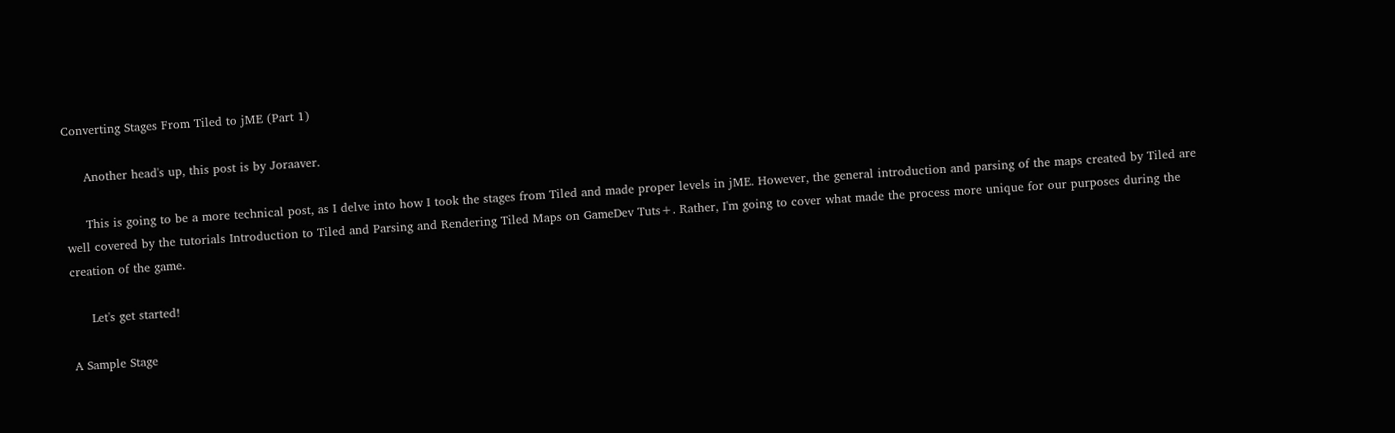Converting Stages From Tiled to jME (Part 1)

     Another head's up, this post is by Joraaver.

     This is going to be a more technical post, as I delve into how I took the stages from Tiled and made proper levels in jME. However, the general introduction and parsing of the maps created by Tiled are well covered by the tutorials Introduction to Tiled and Parsing and Rendering Tiled Maps on GameDev Tuts+. Rather, I'm going to cover what made the process more unique for our purposes during the creation of the game.

     Let's get started!

A Sample Stage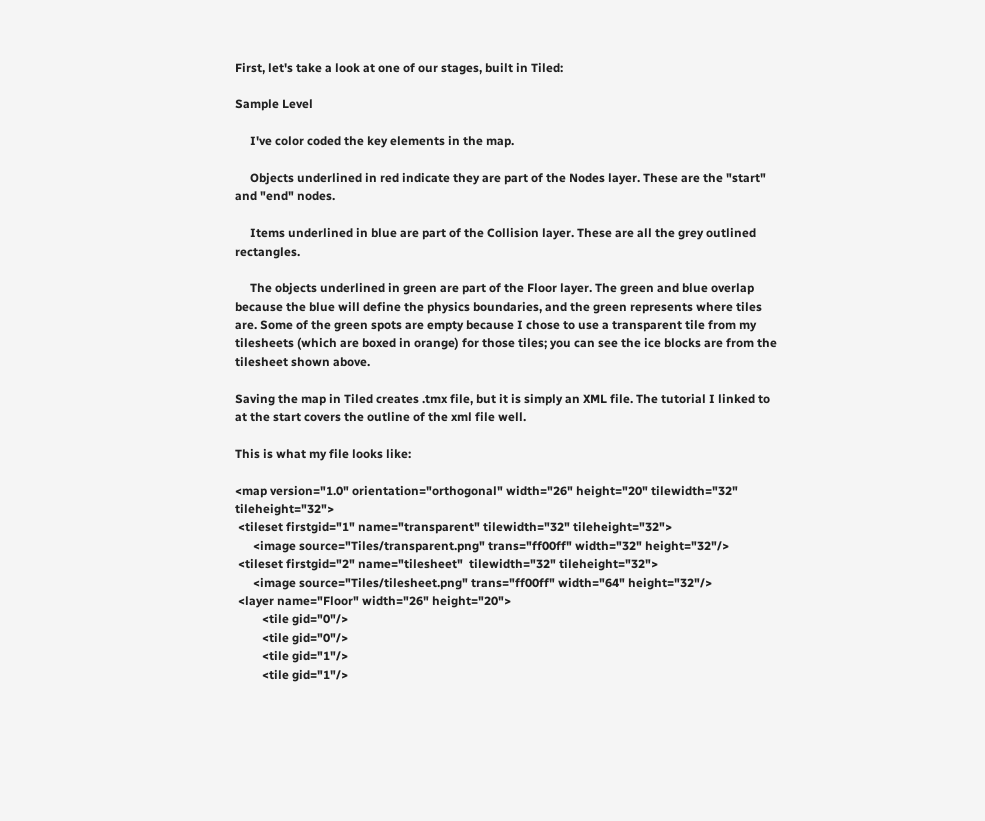First, let's take a look at one of our stages, built in Tiled:

Sample Level

     I've color coded the key elements in the map.

     Objects underlined in red indicate they are part of the Nodes layer. These are the "start" and "end" nodes.

     Items underlined in blue are part of the Collision layer. These are all the grey outlined rectangles.

     The objects underlined in green are part of the Floor layer. The green and blue overlap because the blue will define the physics boundaries, and the green represents where tiles are. Some of the green spots are empty because I chose to use a transparent tile from my tilesheets (which are boxed in orange) for those tiles; you can see the ice blocks are from the tilesheet shown above.

Saving the map in Tiled creates .tmx file, but it is simply an XML file. The tutorial I linked to at the start covers the outline of the xml file well.

This is what my file looks like:

<map version="1.0" orientation="orthogonal" width="26" height="20" tilewidth="32" tileheight="32">
 <tileset firstgid="1" name="transparent" tilewidth="32" tileheight="32">
      <image source="Tiles/transparent.png" trans="ff00ff" width="32" height="32"/>
 <tileset firstgid="2" name="tilesheet"  tilewidth="32" tileheight="32">
      <image source="Tiles/tilesheet.png" trans="ff00ff" width="64" height="32"/>
 <layer name="Floor" width="26" height="20">
         <tile gid="0"/>
         <tile gid="0"/>
         <tile gid="1"/>
         <tile gid="1"/>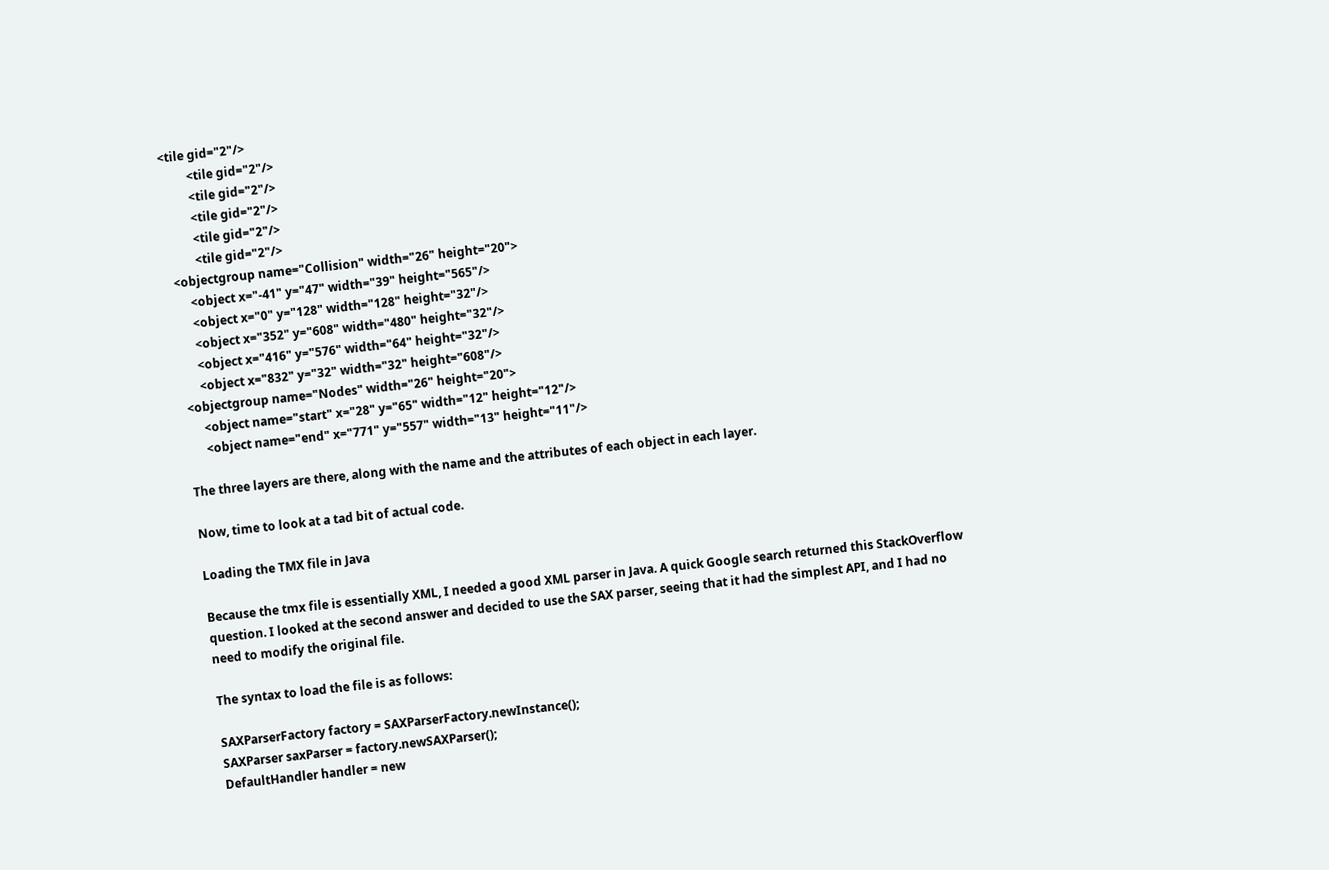<tile gid="2"/>
         <tile gid="2"/>
         <tile gid="2"/>
         <tile gid="2"/>
         <tile gid="2"/>
         <tile gid="2"/>
 <objectgroup name="Collision" width="26" height="20">
      <object x="-41" y="47" width="39" height="565"/>
      <object x="0" y="128" width="128" height="32"/>
      <object x="352" y="608" width="480" height="32"/>
      <object x="416" y="576" width="64" height="32"/>
      <object x="832" y="32" width="32" height="608"/>
 <objectgroup name="Nodes" width="26" height="20">
      <object name="start" x="28" y="65" width="12" height="12"/>
      <object name="end" x="771" y="557" width="13" height="11"/>

The three layers are there, along with the name and the attributes of each object in each layer.

Now, time to look at a tad bit of actual code.

Loading the TMX file in Java

Because the tmx file is essentially XML, I needed a good XML parser in Java. A quick Google search returned this StackOverflow question. I looked at the second answer and decided to use the SAX parser, seeing that it had the simplest API, and I had no need to modify the original file.

The syntax to load the file is as follows:

SAXParserFactory factory = SAXParserFactory.newInstance();
SAXParser saxParser = factory.newSAXParser();
DefaultHandler handler = new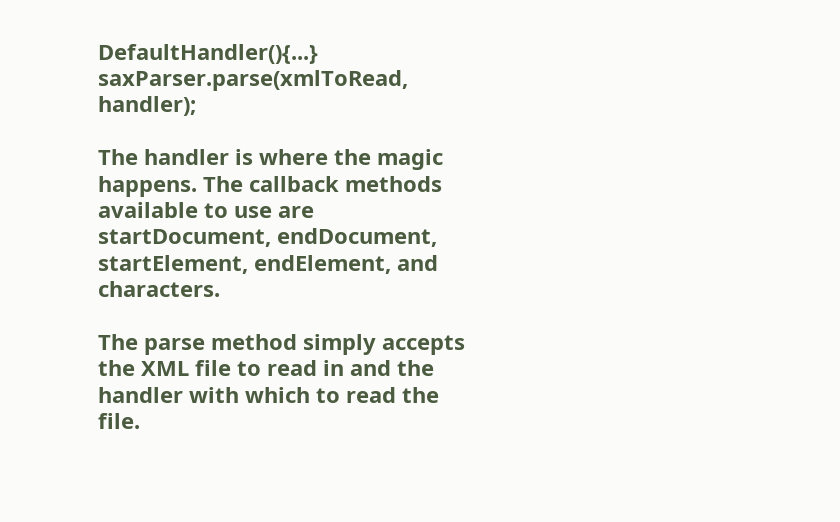DefaultHandler(){...}
saxParser.parse(xmlToRead, handler);

The handler is where the magic happens. The callback methods available to use are startDocument, endDocument, startElement, endElement, and characters.

The parse method simply accepts the XML file to read in and the handler with which to read the file.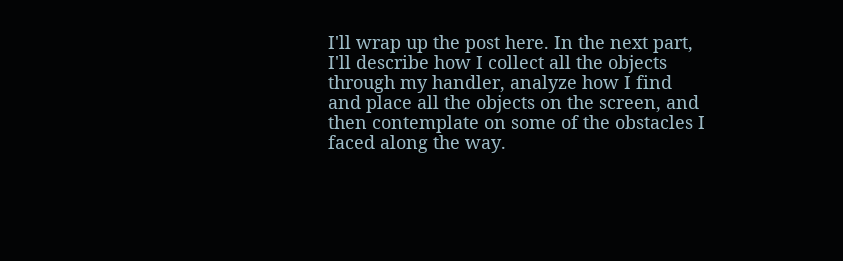I'll wrap up the post here. In the next part, I'll describe how I collect all the objects through my handler, analyze how I find and place all the objects on the screen, and then contemplate on some of the obstacles I faced along the way.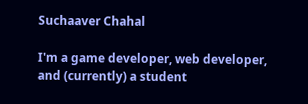Suchaaver Chahal

I'm a game developer, web developer, and (currently) a student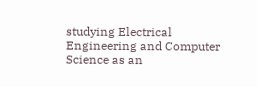studying Electrical Engineering and Computer Science as an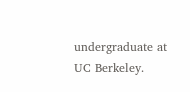undergraduate at UC Berkeley.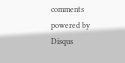comments powered by Disqus